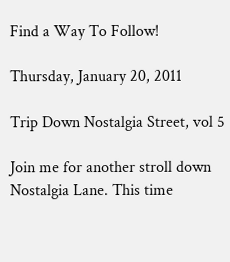Find a Way To Follow!

Thursday, January 20, 2011

Trip Down Nostalgia Street, vol 5

Join me for another stroll down Nostalgia Lane. This time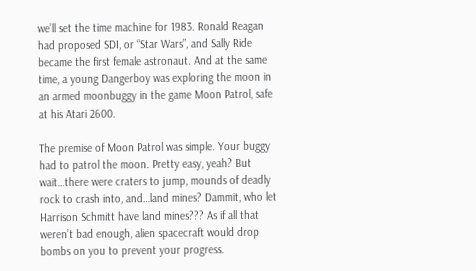we’ll set the time machine for 1983. Ronald Reagan had proposed SDI, or “Star Wars”, and Sally Ride became the first female astronaut. And at the same time, a young Dangerboy was exploring the moon in an armed moonbuggy in the game Moon Patrol, safe at his Atari 2600.

The premise of Moon Patrol was simple. Your buggy had to patrol the moon. Pretty easy, yeah? But wait…there were craters to jump, mounds of deadly rock to crash into, and…land mines? Dammit, who let Harrison Schmitt have land mines??? As if all that weren’t bad enough, alien spacecraft would drop bombs on you to prevent your progress.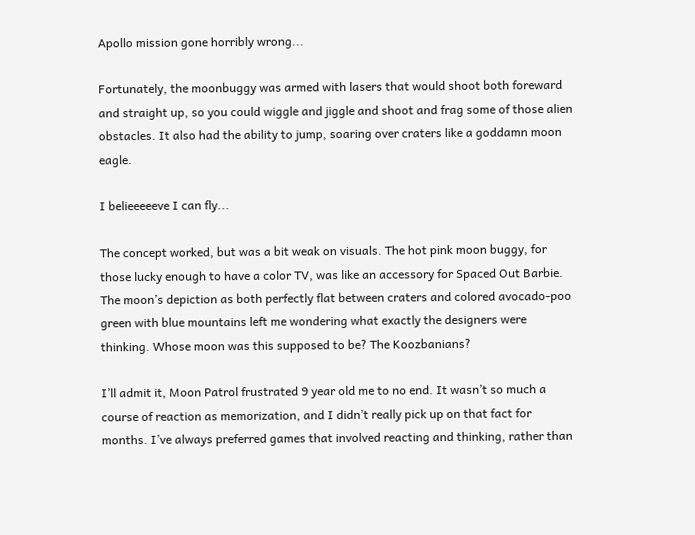Apollo mission gone horribly wrong...

Fortunately, the moonbuggy was armed with lasers that would shoot both foreward and straight up, so you could wiggle and jiggle and shoot and frag some of those alien obstacles. It also had the ability to jump, soaring over craters like a goddamn moon eagle.

I belieeeeeve I can fly...

The concept worked, but was a bit weak on visuals. The hot pink moon buggy, for those lucky enough to have a color TV, was like an accessory for Spaced Out Barbie. The moon’s depiction as both perfectly flat between craters and colored avocado-poo green with blue mountains left me wondering what exactly the designers were thinking. Whose moon was this supposed to be? The Koozbanians?

I’ll admit it, Moon Patrol frustrated 9 year old me to no end. It wasn’t so much a course of reaction as memorization, and I didn’t really pick up on that fact for months. I’ve always preferred games that involved reacting and thinking, rather than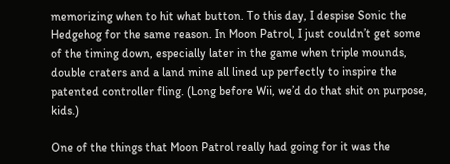memorizing when to hit what button. To this day, I despise Sonic the Hedgehog for the same reason. In Moon Patrol, I just couldn’t get some of the timing down, especially later in the game when triple mounds, double craters and a land mine all lined up perfectly to inspire the patented controller fling. (Long before Wii, we’d do that shit on purpose, kids.)

One of the things that Moon Patrol really had going for it was the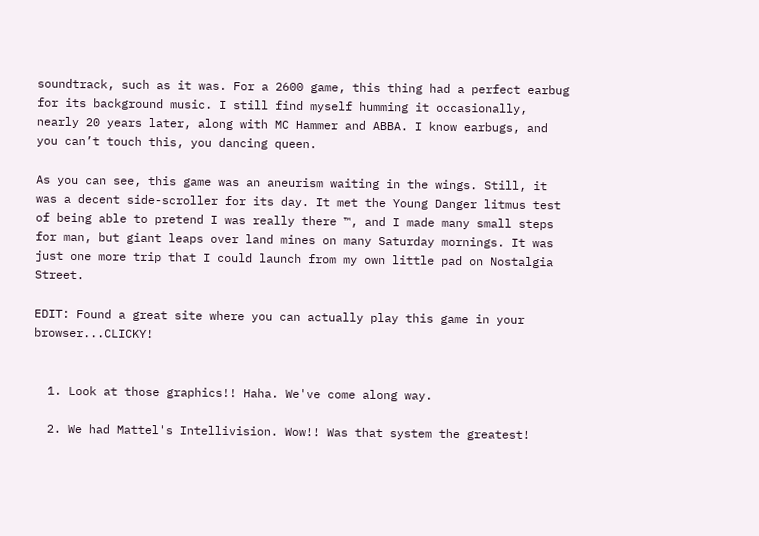soundtrack, such as it was. For a 2600 game, this thing had a perfect earbug for its background music. I still find myself humming it occasionally, nearly 20 years later, along with MC Hammer and ABBA. I know earbugs, and you can’t touch this, you dancing queen.

As you can see, this game was an aneurism waiting in the wings. Still, it was a decent side-scroller for its day. It met the Young Danger litmus test of being able to pretend I was really there ™, and I made many small steps for man, but giant leaps over land mines on many Saturday mornings. It was just one more trip that I could launch from my own little pad on Nostalgia Street.

EDIT: Found a great site where you can actually play this game in your browser...CLICKY!


  1. Look at those graphics!! Haha. We've come along way.

  2. We had Mattel's Intellivision. Wow!! Was that system the greatest!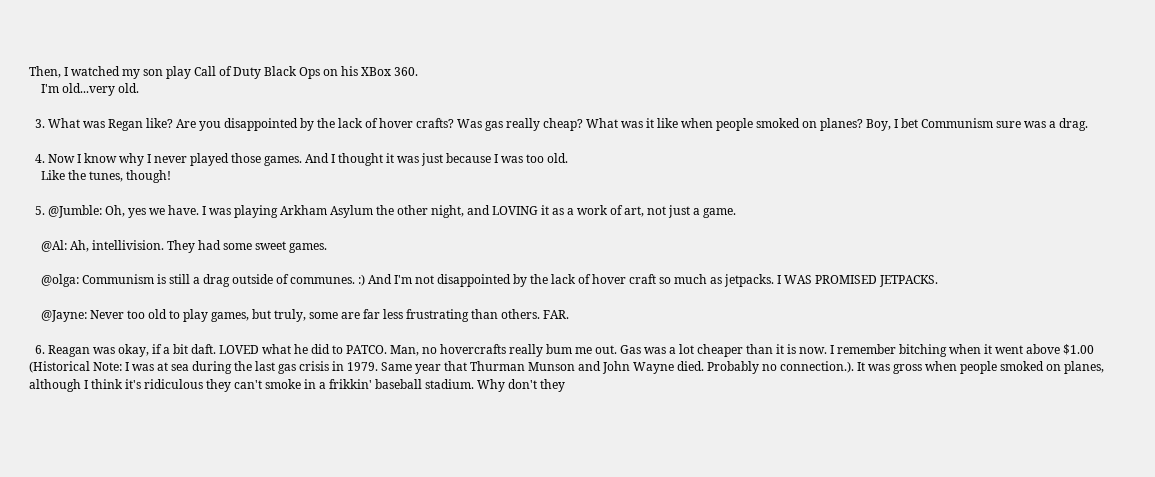Then, I watched my son play Call of Duty Black Ops on his XBox 360.
    I'm old...very old.

  3. What was Regan like? Are you disappointed by the lack of hover crafts? Was gas really cheap? What was it like when people smoked on planes? Boy, I bet Communism sure was a drag.

  4. Now I know why I never played those games. And I thought it was just because I was too old.
    Like the tunes, though!

  5. @Jumble: Oh, yes we have. I was playing Arkham Asylum the other night, and LOVING it as a work of art, not just a game.

    @Al: Ah, intellivision. They had some sweet games.

    @olga: Communism is still a drag outside of communes. :) And I'm not disappointed by the lack of hover craft so much as jetpacks. I WAS PROMISED JETPACKS.

    @Jayne: Never too old to play games, but truly, some are far less frustrating than others. FAR.

  6. Reagan was okay, if a bit daft. LOVED what he did to PATCO. Man, no hovercrafts really bum me out. Gas was a lot cheaper than it is now. I remember bitching when it went above $1.00 (Historical Note: I was at sea during the last gas crisis in 1979. Same year that Thurman Munson and John Wayne died. Probably no connection.). It was gross when people smoked on planes, although I think it's ridiculous they can't smoke in a frikkin' baseball stadium. Why don't they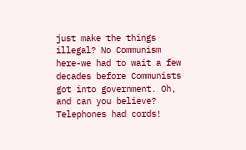just make the things illegal? No Communism here-we had to wait a few decades before Communists got into government. Oh, and can you believe? Telephones had cords!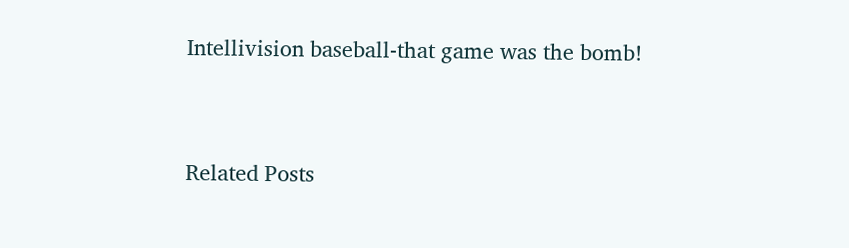Intellivision baseball-that game was the bomb!


Related Posts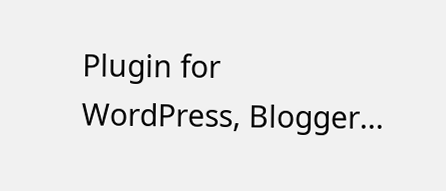Plugin for WordPress, Blogger...